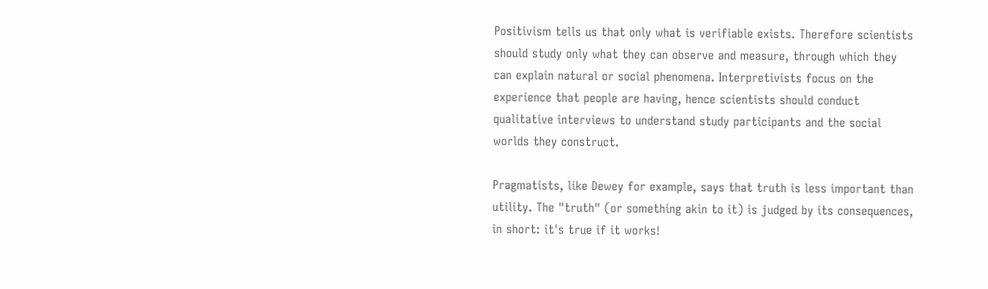Positivism tells us that only what is verifiable exists. Therefore scientists should study only what they can observe and measure, through which they can explain natural or social phenomena. Interpretivists focus on the experience that people are having, hence scientists should conduct qualitative interviews to understand study participants and the social worlds they construct.

Pragmatists, like Dewey for example, says that truth is less important than utility. The "truth" (or something akin to it) is judged by its consequences, in short: it's true if it works!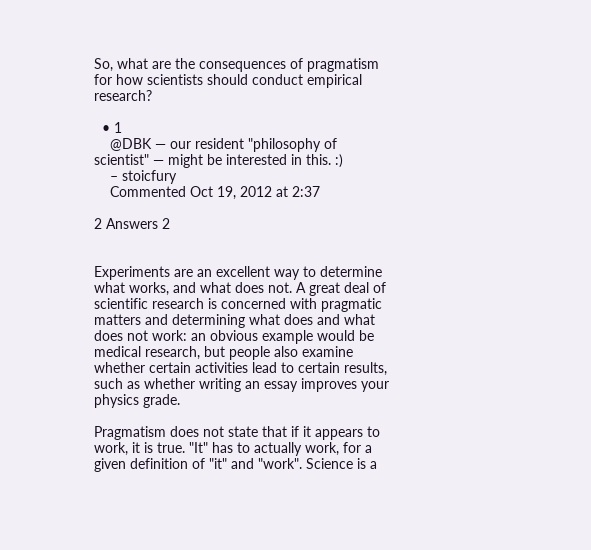So, what are the consequences of pragmatism for how scientists should conduct empirical research?

  • 1
    @DBK — our resident "philosophy of scientist" — might be interested in this. :)
    – stoicfury
    Commented Oct 19, 2012 at 2:37

2 Answers 2


Experiments are an excellent way to determine what works, and what does not. A great deal of scientific research is concerned with pragmatic matters and determining what does and what does not work: an obvious example would be medical research, but people also examine whether certain activities lead to certain results, such as whether writing an essay improves your physics grade.

Pragmatism does not state that if it appears to work, it is true. "It" has to actually work, for a given definition of "it" and "work". Science is a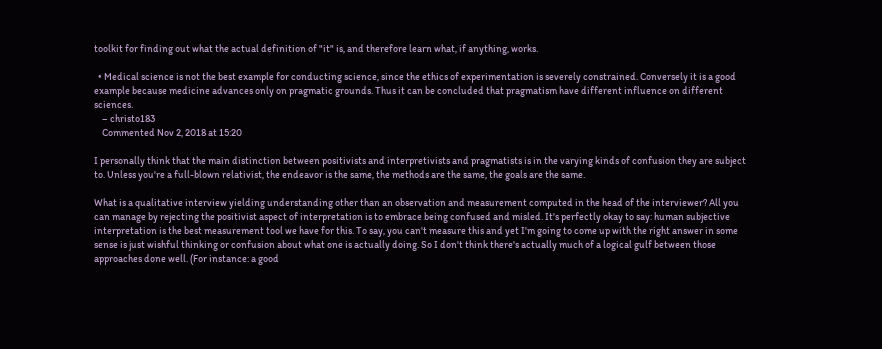toolkit for finding out what the actual definition of "it" is, and therefore learn what, if anything, works.

  • Medical science is not the best example for conducting science, since the ethics of experimentation is severely constrained. Conversely it is a good example because medicine advances only on pragmatic grounds. Thus it can be concluded that pragmatism have different influence on different sciences.
    – christo183
    Commented Nov 2, 2018 at 15:20

I personally think that the main distinction between positivists and interpretivists and pragmatists is in the varying kinds of confusion they are subject to. Unless you're a full-blown relativist, the endeavor is the same, the methods are the same, the goals are the same.

What is a qualitative interview yielding understanding other than an observation and measurement computed in the head of the interviewer? All you can manage by rejecting the positivist aspect of interpretation is to embrace being confused and misled. It's perfectly okay to say: human subjective interpretation is the best measurement tool we have for this. To say, you can't measure this and yet I'm going to come up with the right answer in some sense is just wishful thinking or confusion about what one is actually doing. So I don't think there's actually much of a logical gulf between those approaches done well. (For instance: a good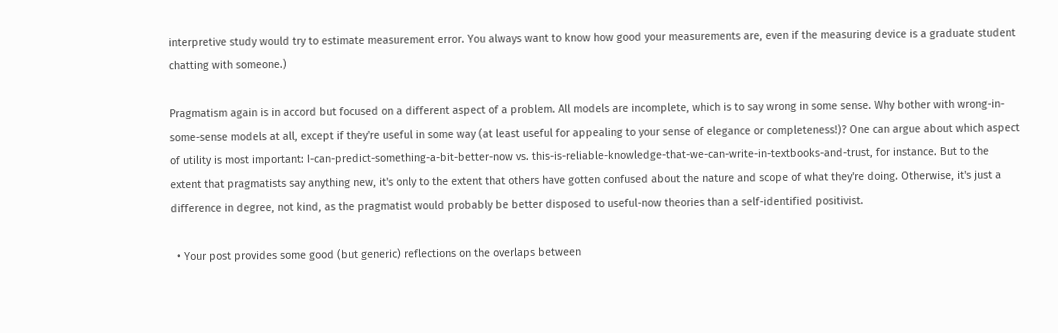interpretive study would try to estimate measurement error. You always want to know how good your measurements are, even if the measuring device is a graduate student chatting with someone.)

Pragmatism again is in accord but focused on a different aspect of a problem. All models are incomplete, which is to say wrong in some sense. Why bother with wrong-in-some-sense models at all, except if they're useful in some way (at least useful for appealing to your sense of elegance or completeness!)? One can argue about which aspect of utility is most important: I-can-predict-something-a-bit-better-now vs. this-is-reliable-knowledge-that-we-can-write-in-textbooks-and-trust, for instance. But to the extent that pragmatists say anything new, it's only to the extent that others have gotten confused about the nature and scope of what they're doing. Otherwise, it's just a difference in degree, not kind, as the pragmatist would probably be better disposed to useful-now theories than a self-identified positivist.

  • Your post provides some good (but generic) reflections on the overlaps between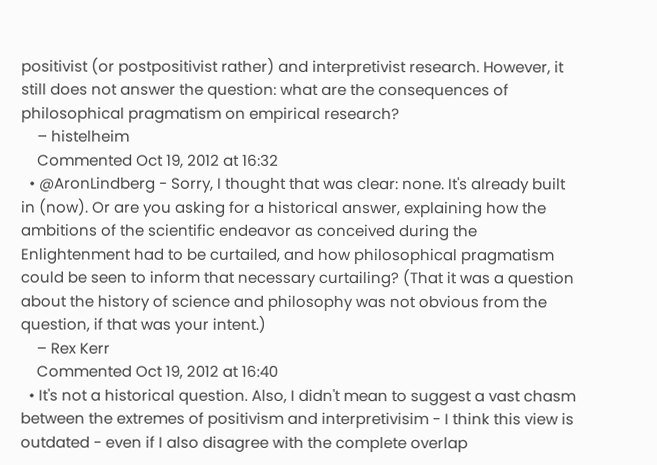positivist (or postpositivist rather) and interpretivist research. However, it still does not answer the question: what are the consequences of philosophical pragmatism on empirical research?
    – histelheim
    Commented Oct 19, 2012 at 16:32
  • @AronLindberg - Sorry, I thought that was clear: none. It's already built in (now). Or are you asking for a historical answer, explaining how the ambitions of the scientific endeavor as conceived during the Enlightenment had to be curtailed, and how philosophical pragmatism could be seen to inform that necessary curtailing? (That it was a question about the history of science and philosophy was not obvious from the question, if that was your intent.)
    – Rex Kerr
    Commented Oct 19, 2012 at 16:40
  • It's not a historical question. Also, I didn't mean to suggest a vast chasm between the extremes of positivism and interpretivisim - I think this view is outdated - even if I also disagree with the complete overlap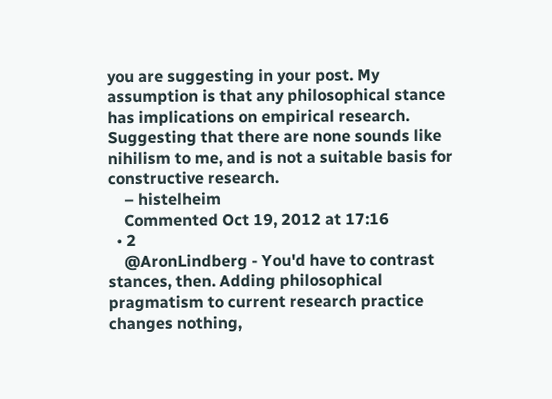you are suggesting in your post. My assumption is that any philosophical stance has implications on empirical research. Suggesting that there are none sounds like nihilism to me, and is not a suitable basis for constructive research.
    – histelheim
    Commented Oct 19, 2012 at 17:16
  • 2
    @AronLindberg - You'd have to contrast stances, then. Adding philosophical pragmatism to current research practice changes nothing,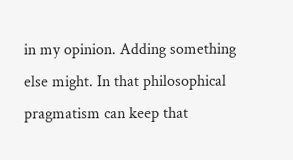in my opinion. Adding something else might. In that philosophical pragmatism can keep that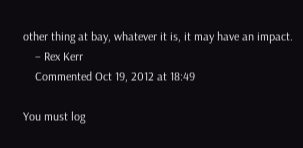other thing at bay, whatever it is, it may have an impact.
    – Rex Kerr
    Commented Oct 19, 2012 at 18:49

You must log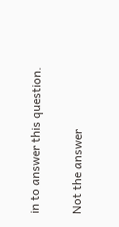in to answer this question.

Not the answer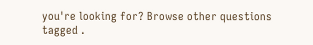you're looking for? Browse other questions tagged .